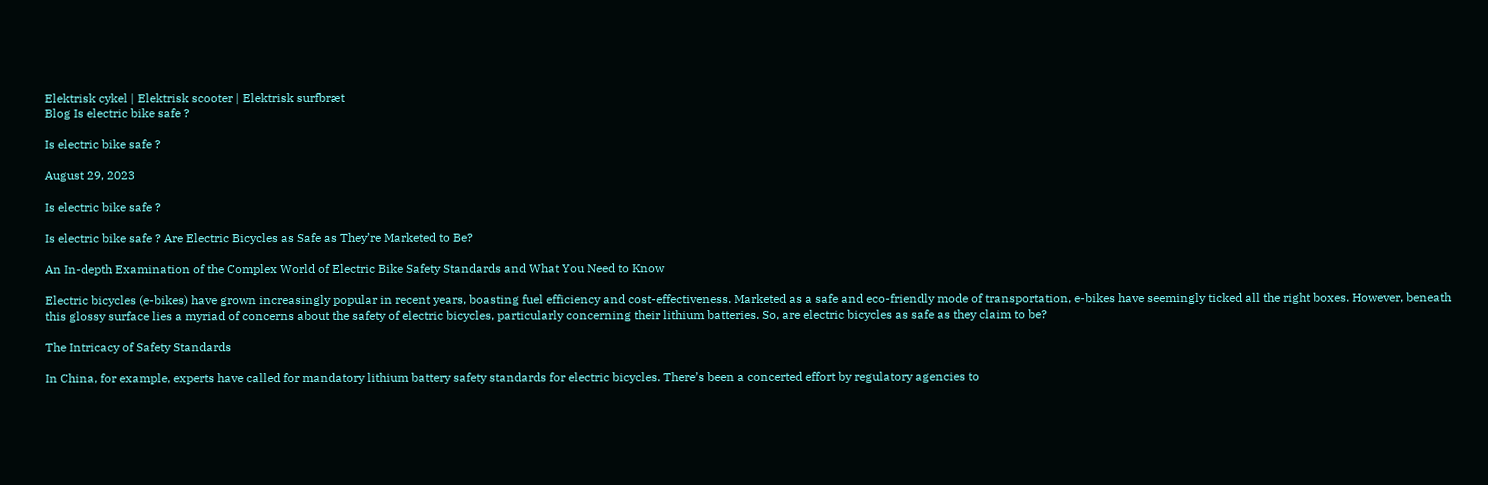Elektrisk cykel | Elektrisk scooter | Elektrisk surfbræt
Blog Is electric bike safe ?

Is electric bike safe ?

August 29, 2023

Is electric bike safe ?

Is electric bike safe ? Are Electric Bicycles as Safe as They’re Marketed to Be?

An In-depth Examination of the Complex World of Electric Bike Safety Standards and What You Need to Know

Electric bicycles (e-bikes) have grown increasingly popular in recent years, boasting fuel efficiency and cost-effectiveness. Marketed as a safe and eco-friendly mode of transportation, e-bikes have seemingly ticked all the right boxes. However, beneath this glossy surface lies a myriad of concerns about the safety of electric bicycles, particularly concerning their lithium batteries. So, are electric bicycles as safe as they claim to be?

The Intricacy of Safety Standards

In China, for example, experts have called for mandatory lithium battery safety standards for electric bicycles. There’s been a concerted effort by regulatory agencies to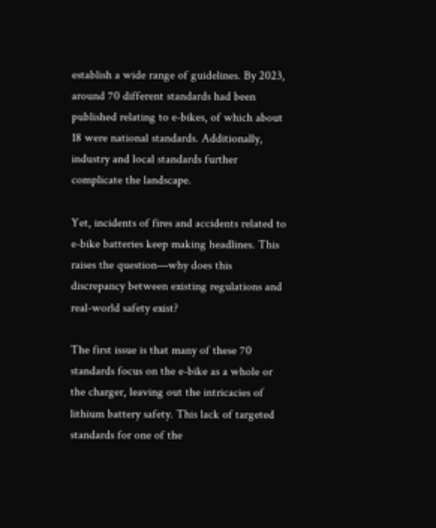establish a wide range of guidelines. By 2023, around 70 different standards had been published relating to e-bikes, of which about 18 were national standards. Additionally, industry and local standards further complicate the landscape.

Yet, incidents of fires and accidents related to e-bike batteries keep making headlines. This raises the question—why does this discrepancy between existing regulations and real-world safety exist?

The first issue is that many of these 70 standards focus on the e-bike as a whole or the charger, leaving out the intricacies of lithium battery safety. This lack of targeted standards for one of the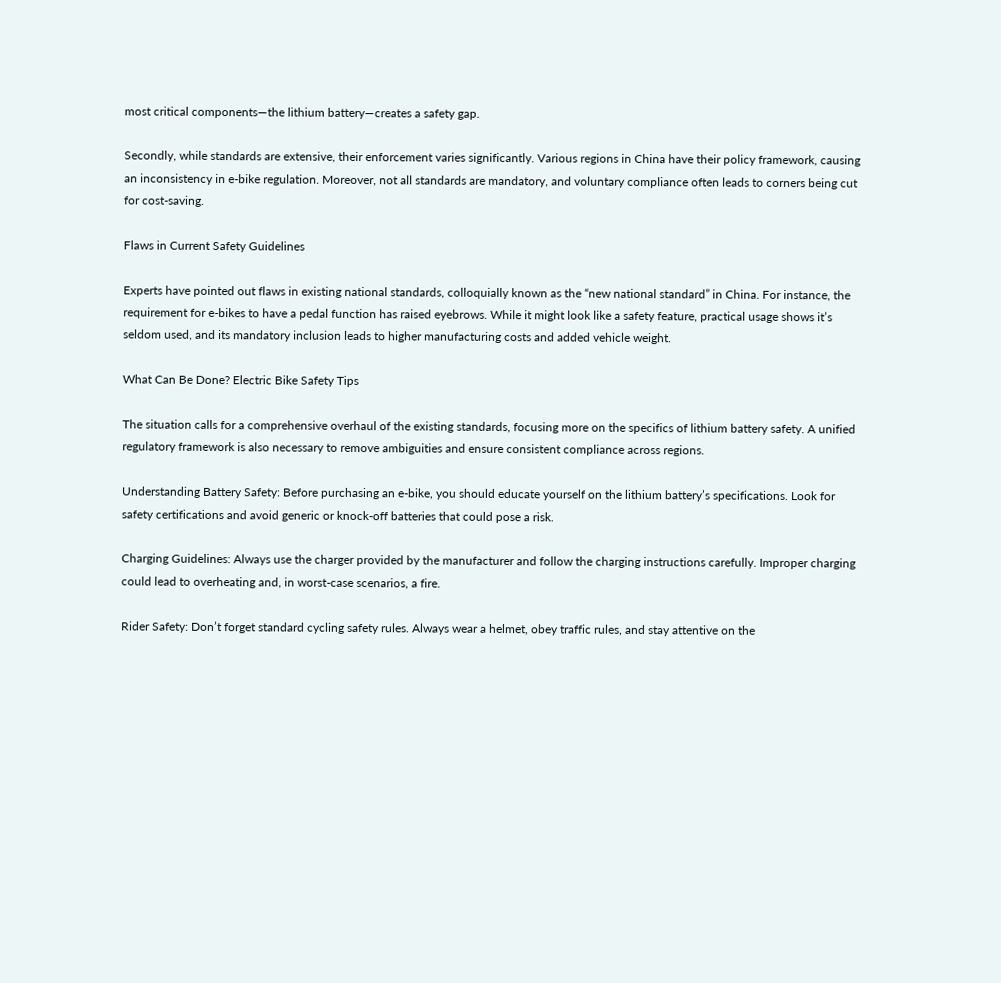most critical components—the lithium battery—creates a safety gap.

Secondly, while standards are extensive, their enforcement varies significantly. Various regions in China have their policy framework, causing an inconsistency in e-bike regulation. Moreover, not all standards are mandatory, and voluntary compliance often leads to corners being cut for cost-saving.

Flaws in Current Safety Guidelines

Experts have pointed out flaws in existing national standards, colloquially known as the “new national standard” in China. For instance, the requirement for e-bikes to have a pedal function has raised eyebrows. While it might look like a safety feature, practical usage shows it’s seldom used, and its mandatory inclusion leads to higher manufacturing costs and added vehicle weight.

What Can Be Done? Electric Bike Safety Tips

The situation calls for a comprehensive overhaul of the existing standards, focusing more on the specifics of lithium battery safety. A unified regulatory framework is also necessary to remove ambiguities and ensure consistent compliance across regions.

Understanding Battery Safety: Before purchasing an e-bike, you should educate yourself on the lithium battery’s specifications. Look for safety certifications and avoid generic or knock-off batteries that could pose a risk.

Charging Guidelines: Always use the charger provided by the manufacturer and follow the charging instructions carefully. Improper charging could lead to overheating and, in worst-case scenarios, a fire.

Rider Safety: Don’t forget standard cycling safety rules. Always wear a helmet, obey traffic rules, and stay attentive on the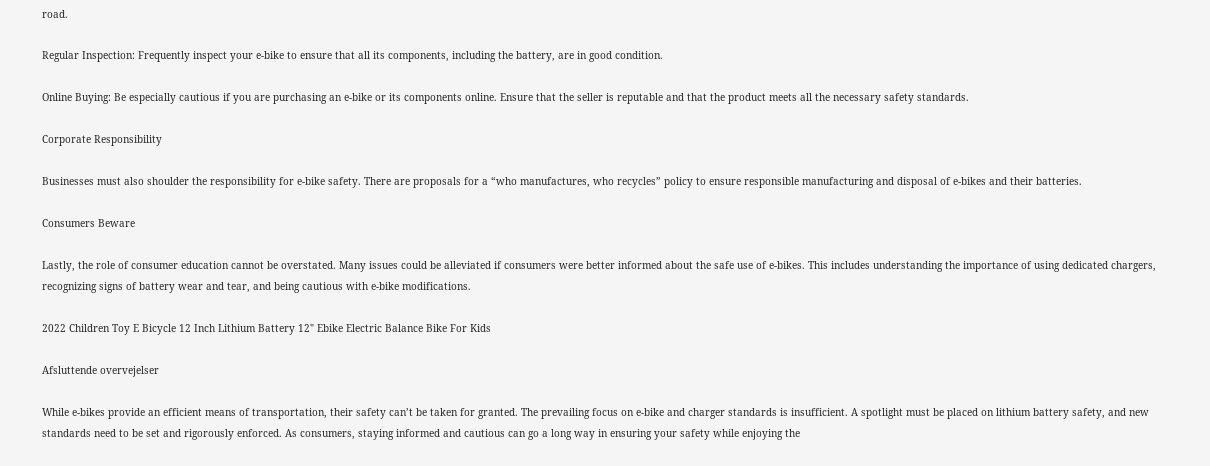road.

Regular Inspection: Frequently inspect your e-bike to ensure that all its components, including the battery, are in good condition.

Online Buying: Be especially cautious if you are purchasing an e-bike or its components online. Ensure that the seller is reputable and that the product meets all the necessary safety standards.

Corporate Responsibility

Businesses must also shoulder the responsibility for e-bike safety. There are proposals for a “who manufactures, who recycles” policy to ensure responsible manufacturing and disposal of e-bikes and their batteries.

Consumers Beware

Lastly, the role of consumer education cannot be overstated. Many issues could be alleviated if consumers were better informed about the safe use of e-bikes. This includes understanding the importance of using dedicated chargers, recognizing signs of battery wear and tear, and being cautious with e-bike modifications.

2022 Children Toy E Bicycle 12 Inch Lithium Battery 12" Ebike Electric Balance Bike For Kids

Afsluttende overvejelser

While e-bikes provide an efficient means of transportation, their safety can’t be taken for granted. The prevailing focus on e-bike and charger standards is insufficient. A spotlight must be placed on lithium battery safety, and new standards need to be set and rigorously enforced. As consumers, staying informed and cautious can go a long way in ensuring your safety while enjoying the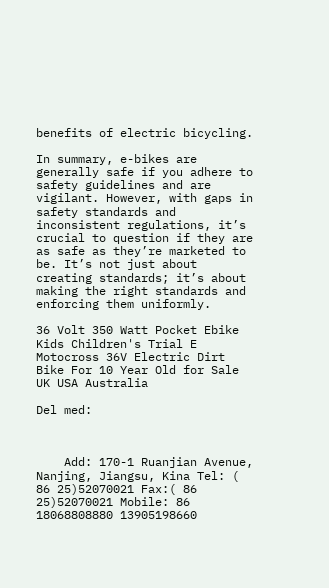benefits of electric bicycling.

In summary, e-bikes are generally safe if you adhere to safety guidelines and are vigilant. However, with gaps in safety standards and inconsistent regulations, it’s crucial to question if they are as safe as they’re marketed to be. It’s not just about creating standards; it’s about making the right standards and enforcing them uniformly.

36 Volt 350 Watt Pocket Ebike Kids Children's Trial E Motocross 36V Electric Dirt Bike For 10 Year Old for Sale UK USA Australia

Del med:



    Add: 170-1 Ruanjian Avenue, Nanjing, Jiangsu, Kina Tel: ( 86 25)52070021 Fax:( 86 25)52070021 Mobile: 86 18068808880 13905198660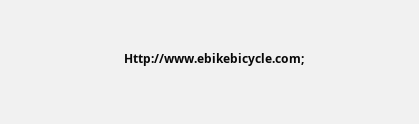Http://www.ebikebicycle.com;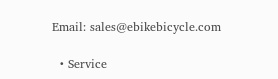Email: sales@ebikebicycle.com

  • Service